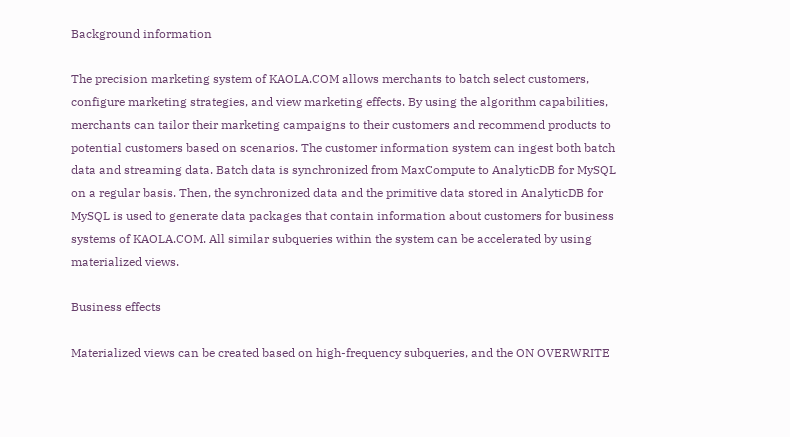Background information

The precision marketing system of KAOLA.COM allows merchants to batch select customers, configure marketing strategies, and view marketing effects. By using the algorithm capabilities, merchants can tailor their marketing campaigns to their customers and recommend products to potential customers based on scenarios. The customer information system can ingest both batch data and streaming data. Batch data is synchronized from MaxCompute to AnalyticDB for MySQL on a regular basis. Then, the synchronized data and the primitive data stored in AnalyticDB for MySQL is used to generate data packages that contain information about customers for business systems of KAOLA.COM. All similar subqueries within the system can be accelerated by using materialized views.

Business effects

Materialized views can be created based on high-frequency subqueries, and the ON OVERWRITE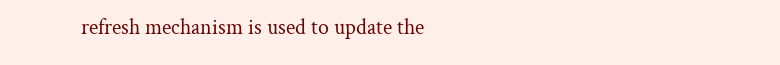refresh mechanism is used to update the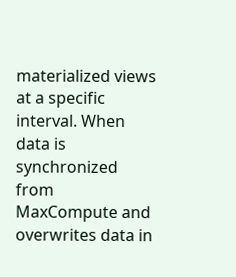materialized views at a specific interval. When data is synchronized from MaxCompute and overwrites data in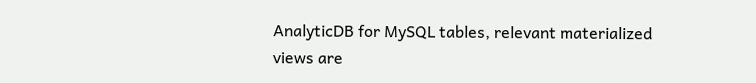AnalyticDB for MySQL tables, relevant materialized views are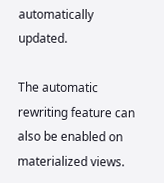automatically updated.

The automatic rewriting feature can also be enabled on materialized views.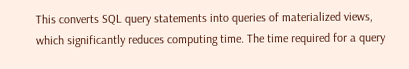This converts SQL query statements into queries of materialized views, which significantly reduces computing time. The time required for a query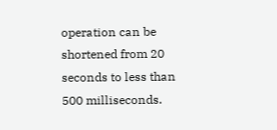operation can be shortened from 20 seconds to less than 500 milliseconds.